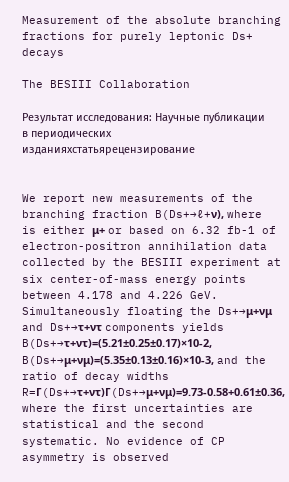Measurement of the absolute branching fractions for purely leptonic Ds+ decays

The BESIII Collaboration

Результат исследования: Научные публикации в периодических изданияхстатьярецензирование


We report new measurements of the branching fraction B(Ds+→ℓ+ν), where is either μ+ or based on 6.32 fb-1 of electron-positron annihilation data collected by the BESIII experiment at six center-of-mass energy points between 4.178 and 4.226 GeV. Simultaneously floating the Ds+→μ+νμ and Ds+→τ+ντ components yields B(Ds+→τ+ντ)=(5.21±0.25±0.17)×10-2, B(Ds+→μ+νμ)=(5.35±0.13±0.16)×10-3, and the ratio of decay widths R=Γ(Ds+→τ+ντ)Γ(Ds+→μ+νμ)=9.73-0.58+0.61±0.36, where the first uncertainties are statistical and the second systematic. No evidence of CP asymmetry is observed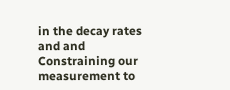in the decay rates and and Constraining our measurement to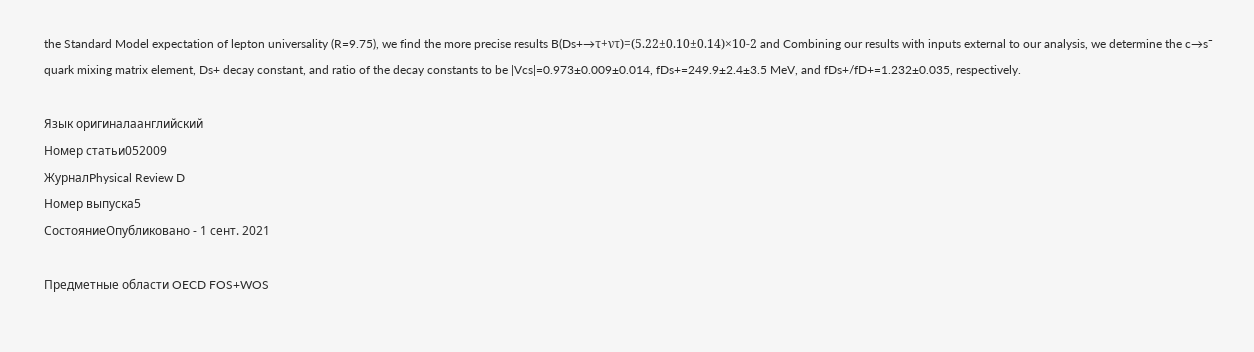the Standard Model expectation of lepton universality (R=9.75), we find the more precise results B(Ds+→τ+ντ)=(5.22±0.10±0.14)×10-2 and Combining our results with inputs external to our analysis, we determine the c→s¯ quark mixing matrix element, Ds+ decay constant, and ratio of the decay constants to be |Vcs|=0.973±0.009±0.014, fDs+=249.9±2.4±3.5 MeV, and fDs+/fD+=1.232±0.035, respectively.

Язык оригиналаанглийский
Номер статьи052009
ЖурналPhysical Review D
Номер выпуска5
СостояниеОпубликовано - 1 сент. 2021

Предметные области OECD FOS+WOS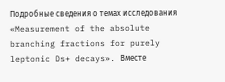Подробные сведения о темах исследования «Measurement of the absolute branching fractions for purely leptonic Ds+ decays». Вместе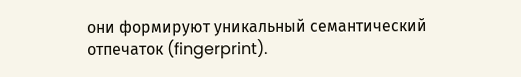они формируют уникальный семантический отпечаток (fingerprint).